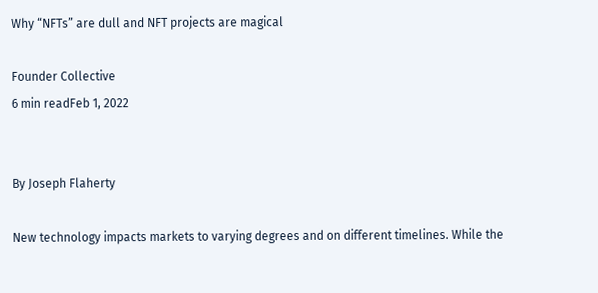Why “NFTs” are dull and NFT projects are magical

Founder Collective
6 min readFeb 1, 2022


By Joseph Flaherty

New technology impacts markets to varying degrees and on different timelines. While the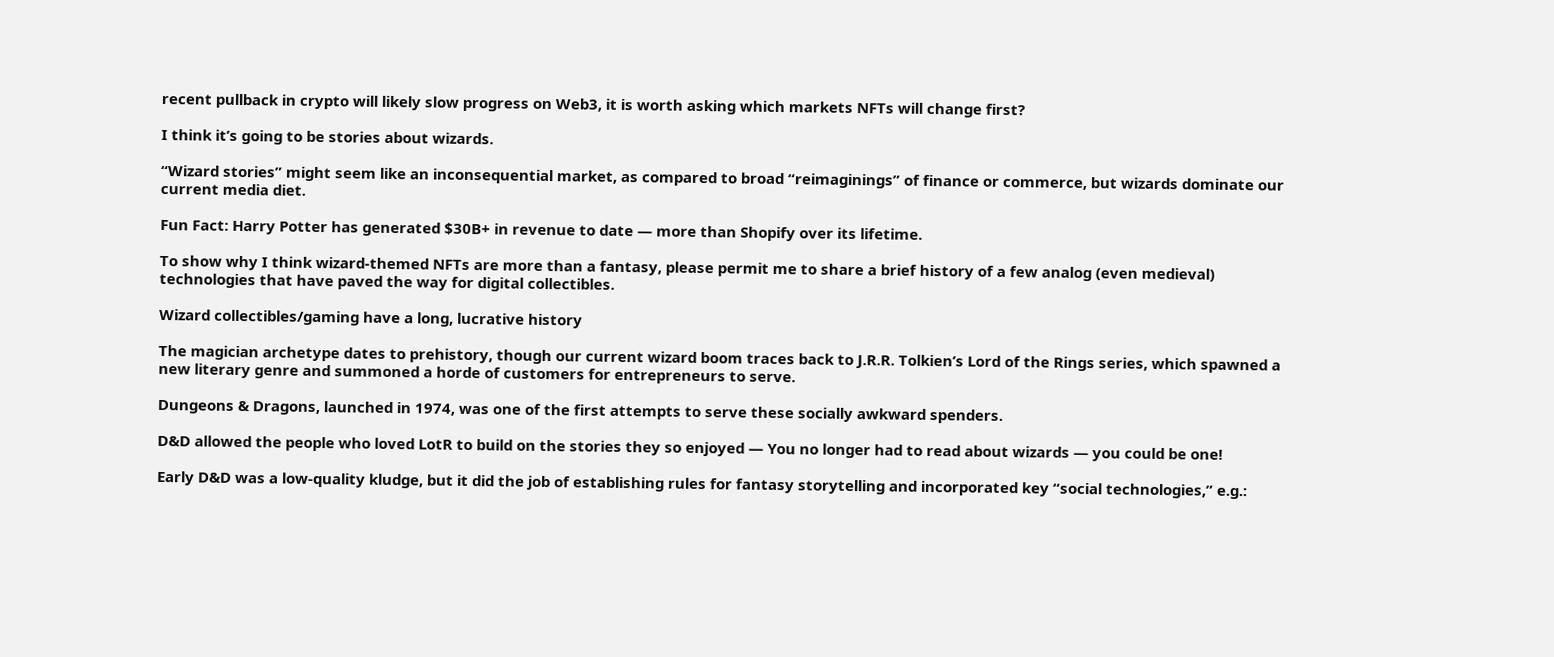recent pullback in crypto will likely slow progress on Web3, it is worth asking which markets NFTs will change first?

I think it’s going to be stories about wizards.

“Wizard stories” might seem like an inconsequential market, as compared to broad “reimaginings” of finance or commerce, but wizards dominate our current media diet.

Fun Fact: Harry Potter has generated $30B+ in revenue to date — more than Shopify over its lifetime.

To show why I think wizard-themed NFTs are more than a fantasy, please permit me to share a brief history of a few analog (even medieval) technologies that have paved the way for digital collectibles.

Wizard collectibles/gaming have a long, lucrative history

The magician archetype dates to prehistory, though our current wizard boom traces back to J.R.R. Tolkien’s Lord of the Rings series, which spawned a new literary genre and summoned a horde of customers for entrepreneurs to serve.

Dungeons & Dragons, launched in 1974, was one of the first attempts to serve these socially awkward spenders.

D&D allowed the people who loved LotR to build on the stories they so enjoyed — You no longer had to read about wizards — you could be one!

Early D&D was a low-quality kludge, but it did the job of establishing rules for fantasy storytelling and incorporated key “social technologies,” e.g.: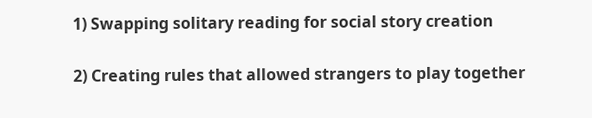1) Swapping solitary reading for social story creation

2) Creating rules that allowed strangers to play together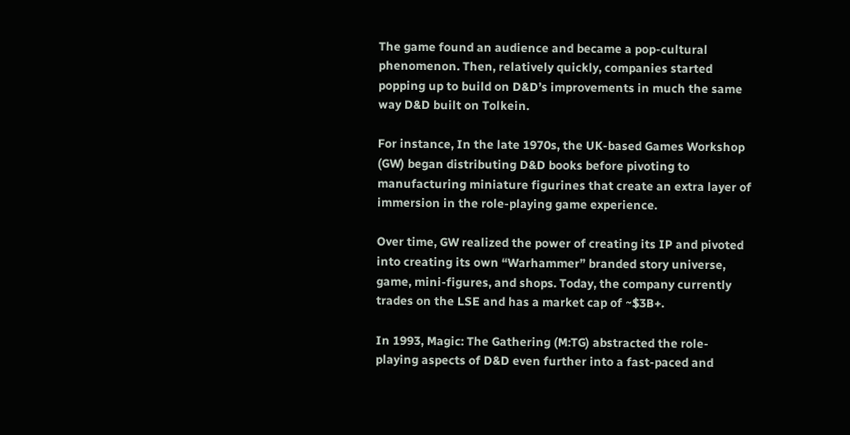The game found an audience and became a pop-cultural phenomenon. Then, relatively quickly, companies started popping up to build on D&D’s improvements in much the same way D&D built on Tolkein.

For instance, In the late 1970s, the UK-based Games Workshop (GW) began distributing D&D books before pivoting to manufacturing miniature figurines that create an extra layer of immersion in the role-playing game experience.

Over time, GW realized the power of creating its IP and pivoted into creating its own “Warhammer” branded story universe, game, mini-figures, and shops. Today, the company currently trades on the LSE and has a market cap of ~$3B+.

In 1993, Magic: The Gathering (M:TG) abstracted the role-playing aspects of D&D even further into a fast-paced and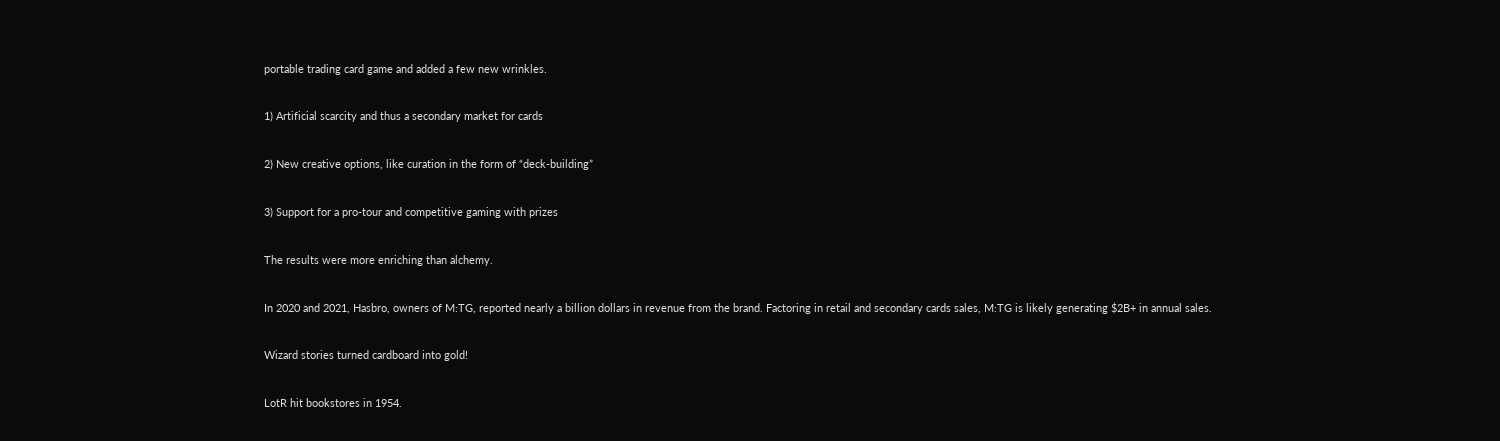portable trading card game and added a few new wrinkles.

1) Artificial scarcity and thus a secondary market for cards

2) New creative options, like curation in the form of “deck-building”

3) Support for a pro-tour and competitive gaming with prizes

The results were more enriching than alchemy.

In 2020 and 2021, Hasbro, owners of M:TG, reported nearly a billion dollars in revenue from the brand. Factoring in retail and secondary cards sales, M:TG is likely generating $2B+ in annual sales.

Wizard stories turned cardboard into gold!

LotR hit bookstores in 1954.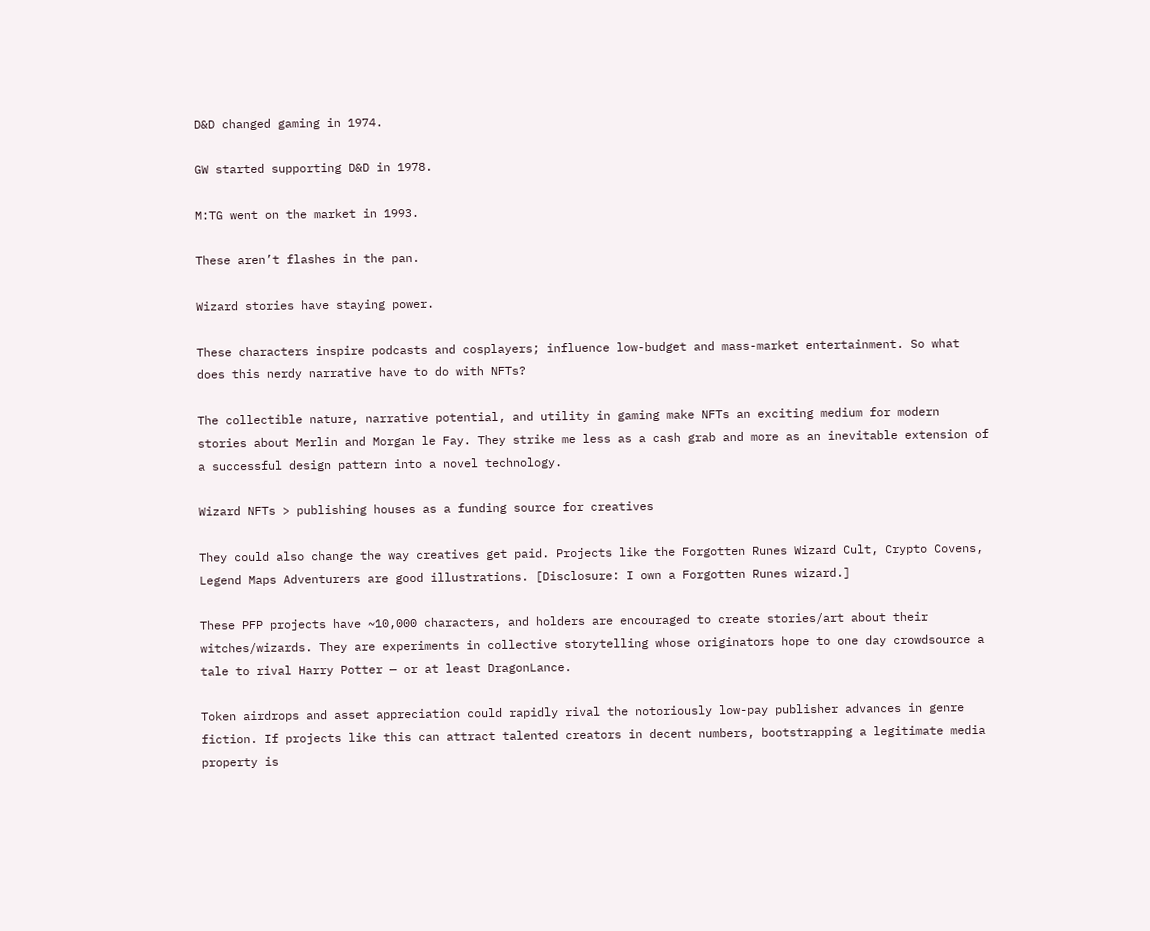D&D changed gaming in 1974.

GW started supporting D&D in 1978.

M:TG went on the market in 1993.

These aren’t flashes in the pan.

Wizard stories have staying power.

These characters inspire podcasts and cosplayers; influence low-budget and mass-market entertainment. So what does this nerdy narrative have to do with NFTs?

The collectible nature, narrative potential, and utility in gaming make NFTs an exciting medium for modern stories about Merlin and Morgan le Fay. They strike me less as a cash grab and more as an inevitable extension of a successful design pattern into a novel technology.

Wizard NFTs > publishing houses as a funding source for creatives

They could also change the way creatives get paid. Projects like the Forgotten Runes Wizard Cult, Crypto Covens, Legend Maps Adventurers are good illustrations. [Disclosure: I own a Forgotten Runes wizard.]

These PFP projects have ~10,000 characters, and holders are encouraged to create stories/art about their witches/wizards. They are experiments in collective storytelling whose originators hope to one day crowdsource a tale to rival Harry Potter — or at least DragonLance.

Token airdrops and asset appreciation could rapidly rival the notoriously low-pay publisher advances in genre fiction. If projects like this can attract talented creators in decent numbers, bootstrapping a legitimate media property is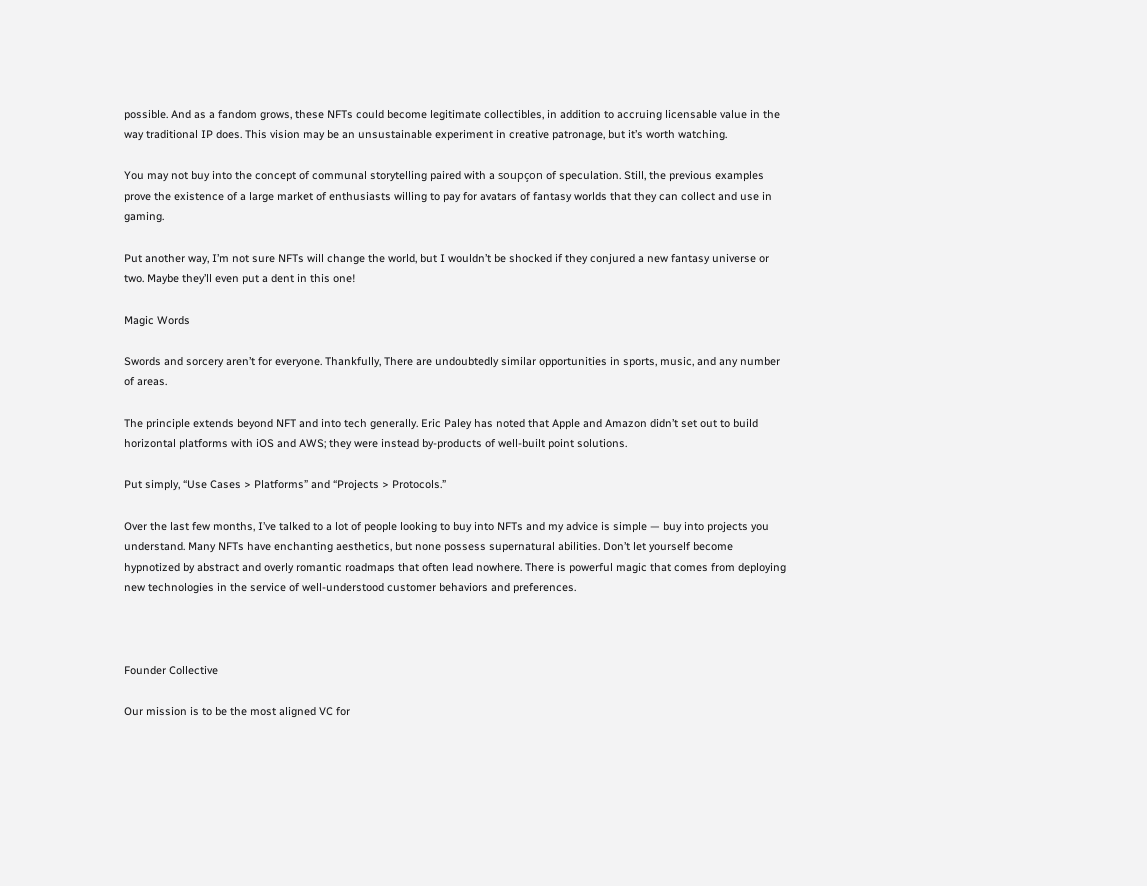possible. And as a fandom grows, these NFTs could become legitimate collectibles, in addition to accruing licensable value in the way traditional IP does. This vision may be an unsustainable experiment in creative patronage, but it’s worth watching.

You may not buy into the concept of communal storytelling paired with a soupçon of speculation. Still, the previous examples prove the existence of a large market of enthusiasts willing to pay for avatars of fantasy worlds that they can collect and use in gaming.

Put another way, I’m not sure NFTs will change the world, but I wouldn’t be shocked if they conjured a new fantasy universe or two. Maybe they’ll even put a dent in this one!

Magic Words

Swords and sorcery aren’t for everyone. Thankfully, There are undoubtedly similar opportunities in sports, music, and any number of areas.

The principle extends beyond NFT and into tech generally. Eric Paley has noted that Apple and Amazon didn’t set out to build horizontal platforms with iOS and AWS; they were instead by-products of well-built point solutions.

Put simply, “Use Cases > Platforms” and “Projects > Protocols.”

Over the last few months, I’ve talked to a lot of people looking to buy into NFTs and my advice is simple — buy into projects you understand. Many NFTs have enchanting aesthetics, but none possess supernatural abilities. Don’t let yourself become hypnotized by abstract and overly romantic roadmaps that often lead nowhere. There is powerful magic that comes from deploying new technologies in the service of well-understood customer behaviors and preferences.



Founder Collective

Our mission is to be the most aligned VC for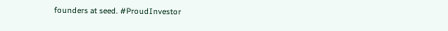founders at seed. #ProudInvestor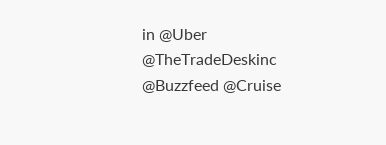in @Uber @TheTradeDeskinc @Buzzfeed @Cruise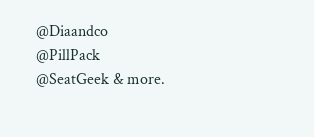@Diaandco @PillPack @SeatGeek & more.